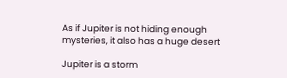As if Jupiter is not hiding enough mysteries, it also has a huge desert

Jupiter is a storm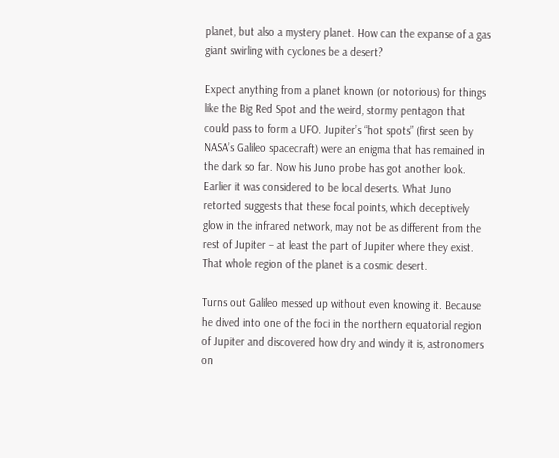planet, but also a mystery planet. How can the expanse of a gas giant swirling with cyclones be a desert?

Expect anything from a planet known (or notorious) for things like the Big Red Spot and the weird, stormy pentagon that could pass to form a UFO. Jupiter’s “hot spots” (first seen by NASA’s Galileo spacecraft) were an enigma that has remained in the dark so far. Now his Juno probe has got another look. Earlier it was considered to be local deserts. What Juno retorted suggests that these focal points, which deceptively glow in the infrared network, may not be as different from the rest of Jupiter – at least the part of Jupiter where they exist. That whole region of the planet is a cosmic desert.

Turns out Galileo messed up without even knowing it. Because he dived into one of the foci in the northern equatorial region of Jupiter and discovered how dry and windy it is, astronomers on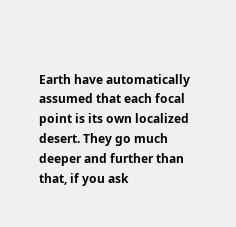Earth have automatically assumed that each focal point is its own localized desert. They go much deeper and further than that, if you ask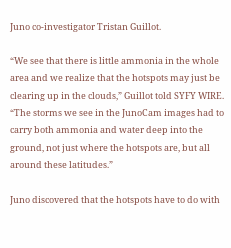Juno co-investigator Tristan Guillot.

“We see that there is little ammonia in the whole area and we realize that the hotspots may just be clearing up in the clouds,” Guillot told SYFY WIRE. “The storms we see in the JunoCam images had to carry both ammonia and water deep into the ground, not just where the hotspots are, but all around these latitudes.”

Juno discovered that the hotspots have to do with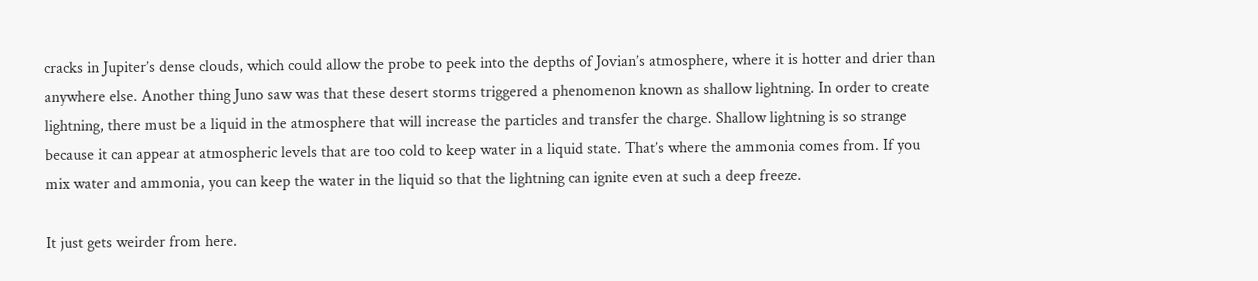cracks in Jupiter’s dense clouds, which could allow the probe to peek into the depths of Jovian’s atmosphere, where it is hotter and drier than anywhere else. Another thing Juno saw was that these desert storms triggered a phenomenon known as shallow lightning. In order to create lightning, there must be a liquid in the atmosphere that will increase the particles and transfer the charge. Shallow lightning is so strange because it can appear at atmospheric levels that are too cold to keep water in a liquid state. That’s where the ammonia comes from. If you mix water and ammonia, you can keep the water in the liquid so that the lightning can ignite even at such a deep freeze.

It just gets weirder from here.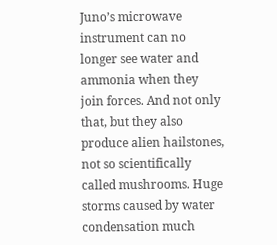Juno’s microwave instrument can no longer see water and ammonia when they join forces. And not only that, but they also produce alien hailstones, not so scientifically called mushrooms. Huge storms caused by water condensation much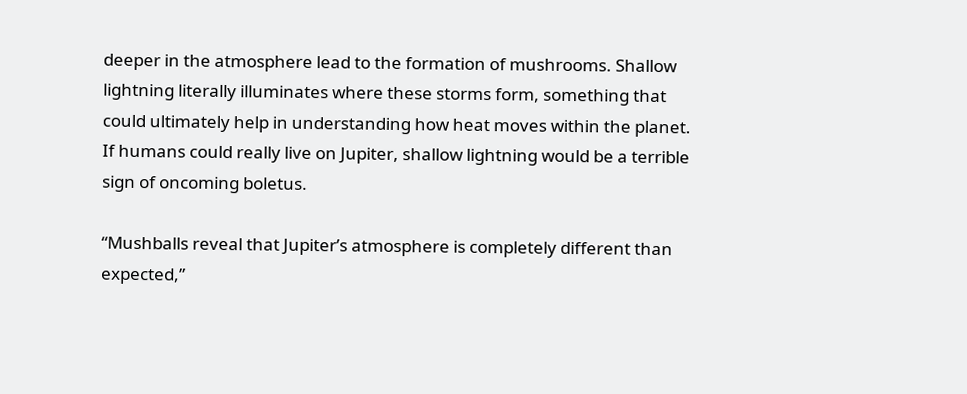deeper in the atmosphere lead to the formation of mushrooms. Shallow lightning literally illuminates where these storms form, something that could ultimately help in understanding how heat moves within the planet. If humans could really live on Jupiter, shallow lightning would be a terrible sign of oncoming boletus.

“Mushballs reveal that Jupiter’s atmosphere is completely different than expected,”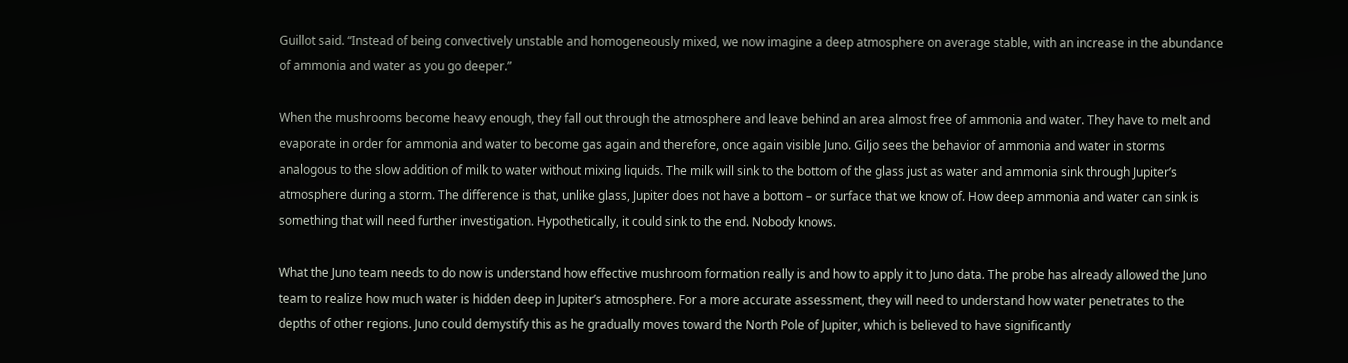Guillot said. “Instead of being convectively unstable and homogeneously mixed, we now imagine a deep atmosphere on average stable, with an increase in the abundance of ammonia and water as you go deeper.”

When the mushrooms become heavy enough, they fall out through the atmosphere and leave behind an area almost free of ammonia and water. They have to melt and evaporate in order for ammonia and water to become gas again and therefore, once again visible Juno. Giljo sees the behavior of ammonia and water in storms analogous to the slow addition of milk to water without mixing liquids. The milk will sink to the bottom of the glass just as water and ammonia sink through Jupiter’s atmosphere during a storm. The difference is that, unlike glass, Jupiter does not have a bottom – or surface that we know of. How deep ammonia and water can sink is something that will need further investigation. Hypothetically, it could sink to the end. Nobody knows.

What the Juno team needs to do now is understand how effective mushroom formation really is and how to apply it to Juno data. The probe has already allowed the Juno team to realize how much water is hidden deep in Jupiter’s atmosphere. For a more accurate assessment, they will need to understand how water penetrates to the depths of other regions. Juno could demystify this as he gradually moves toward the North Pole of Jupiter, which is believed to have significantly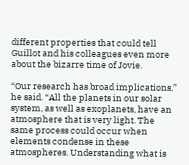different properties that could tell Guillot and his colleagues even more about the bizarre time of Jovie.

“Our research has broad implications,” he said. “All the planets in our solar system, as well as exoplanets, have an atmosphere that is very light. The same process could occur when elements condense in these atmospheres. Understanding what is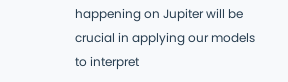happening on Jupiter will be crucial in applying our models to interpret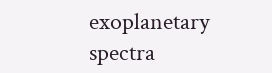exoplanetary spectra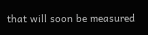that will soon be measured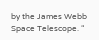by the James Webb Space Telescope. “